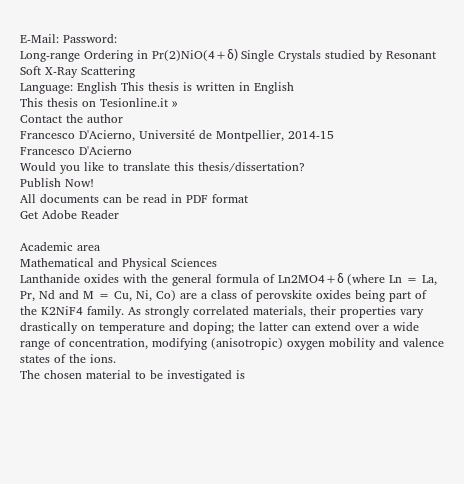E-Mail: Password:
Long-range Ordering in Pr(2)NiO(4+δ) Single Crystals studied by Resonant Soft X-Ray Scattering
Language: English This thesis is written in English
This thesis on Tesionline.it »
Contact the author
Francesco D'Acierno, Université de Montpellier, 2014-15
Francesco D'Acierno
Would you like to translate this thesis/dissertation?
Publish Now!
All documents can be read in PDF format
Get Adobe Reader

Academic area
Mathematical and Physical Sciences
Lanthanide oxides with the general formula of Ln2MO4+δ (where Ln = La, Pr, Nd and M = Cu, Ni, Co) are a class of perovskite oxides being part of the K2NiF4 family. As strongly correlated materials, their properties vary drastically on temperature and doping; the latter can extend over a wide range of concentration, modifying (anisotropic) oxygen mobility and valence states of the ions.
The chosen material to be investigated is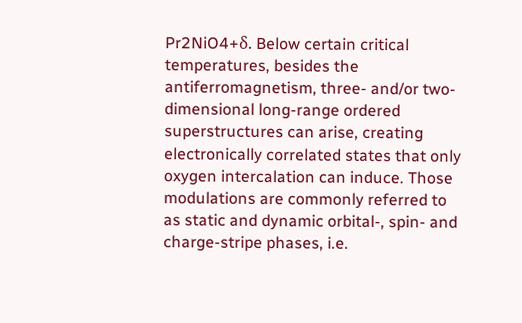Pr2NiO4+δ. Below certain critical temperatures, besides the antiferromagnetism, three- and/or two-dimensional long-range ordered superstructures can arise, creating electronically correlated states that only oxygen intercalation can induce. Those modulations are commonly referred to as static and dynamic orbital-, spin- and charge-stripe phases, i.e.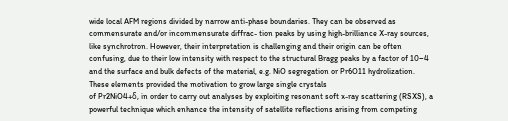wide local AFM regions divided by narrow anti-phase boundaries. They can be observed as commensurate and/or incommensurate diffrac- tion peaks by using high-brilliance X-ray sources, like synchrotron. However, their interpretation is challenging and their origin can be often confusing, due to their low intensity with respect to the structural Bragg peaks by a factor of 10−4 and the surface and bulk defects of the material, e.g. NiO segregation or Pr6O11 hydrolization. These elements provided the motivation to grow large single crystals
of Pr2NiO4+δ, in order to carry out analyses by exploiting resonant soft x-ray scattering (RSXS), a powerful technique which enhance the intensity of satellite reflections arising from competing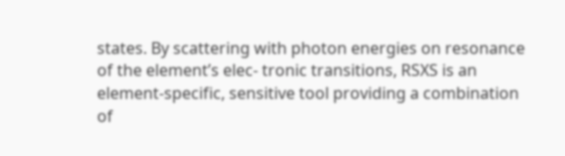states. By scattering with photon energies on resonance of the element’s elec- tronic transitions, RSXS is an element-specific, sensitive tool providing a combination of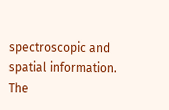spectroscopic and spatial information. The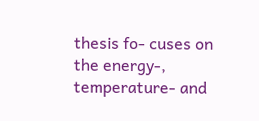thesis fo- cuses on the energy-, temperature- and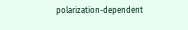polarization-dependent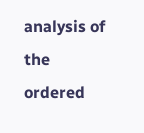analysis of the ordered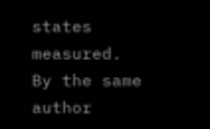states measured.
By the same author